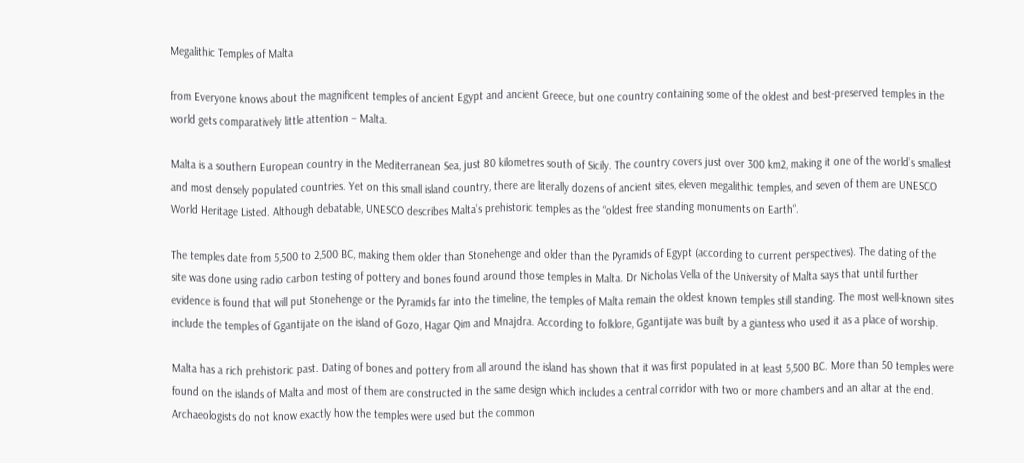Megalithic Temples of Malta

from Everyone knows about the magnificent temples of ancient Egypt and ancient Greece, but one country containing some of the oldest and best-preserved temples in the world gets comparatively little attention – Malta.

Malta is a southern European country in the Mediterranean Sea, just 80 kilometres south of Sicily. The country covers just over 300 km2, making it one of the world’s smallest and most densely populated countries. Yet on this small island country, there are literally dozens of ancient sites, eleven megalithic temples, and seven of them are UNESCO World Heritage Listed. Although debatable, UNESCO describes Malta’s prehistoric temples as the “oldest free standing monuments on Earth“.

The temples date from 5,500 to 2,500 BC, making them older than Stonehenge and older than the Pyramids of Egypt (according to current perspectives). The dating of the site was done using radio carbon testing of pottery and bones found around those temples in Malta. Dr Nicholas Vella of the University of Malta says that until further evidence is found that will put Stonehenge or the Pyramids far into the timeline, the temples of Malta remain the oldest known temples still standing. The most well-known sites include the temples of Ggantijate on the island of Gozo, Hagar Qim and Mnajdra. According to folklore, Ggantijate was built by a giantess who used it as a place of worship.

Malta has a rich prehistoric past. Dating of bones and pottery from all around the island has shown that it was first populated in at least 5,500 BC. More than 50 temples were found on the islands of Malta and most of them are constructed in the same design which includes a central corridor with two or more chambers and an altar at the end. Archaeologists do not know exactly how the temples were used but the common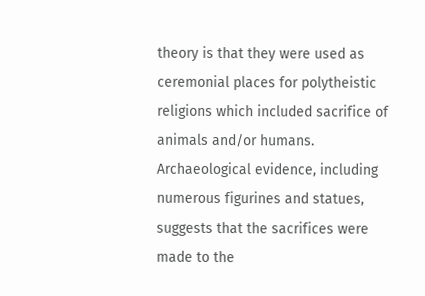theory is that they were used as ceremonial places for polytheistic religions which included sacrifice of animals and/or humans. Archaeological evidence, including numerous figurines and statues, suggests that the sacrifices were made to the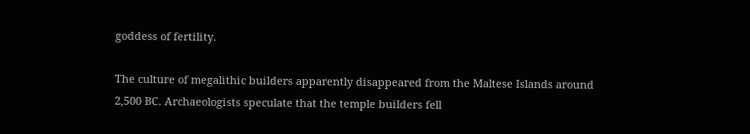goddess of fertility.

The culture of megalithic builders apparently disappeared from the Maltese Islands around 2,500 BC. Archaeologists speculate that the temple builders fell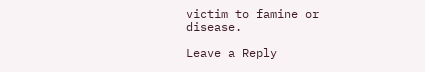victim to famine or disease.

Leave a Reply